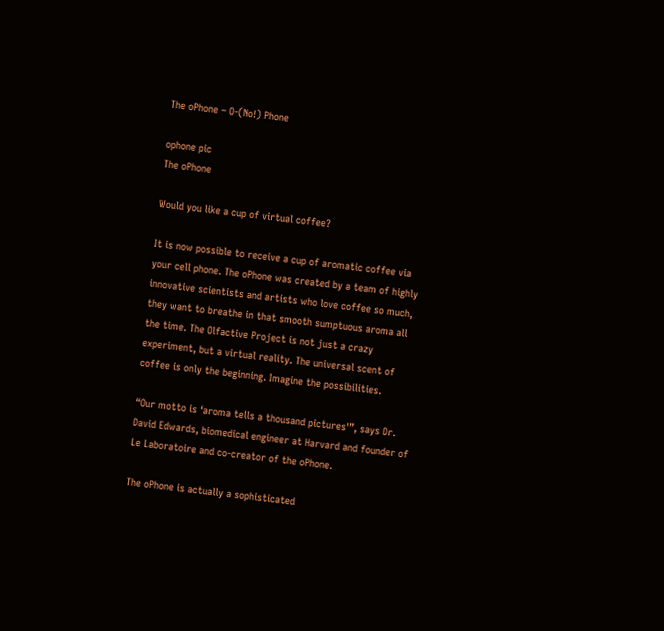The oPhone – O-(No!) Phone

ophone pic
The oPhone

Would you like a cup of virtual coffee?

It is now possible to receive a cup of aromatic coffee via your cell phone. The oPhone was created by a team of highly innovative scientists and artists who love coffee so much, they want to breathe in that smooth sumptuous aroma all the time. The Olfactive Project is not just a crazy experiment, but a virtual reality. The universal scent of coffee is only the beginning. Imagine the possibilities.

“Our motto is ‘aroma tells a thousand pictures'”, says Dr. David Edwards, biomedical engineer at Harvard and founder of Le Laboratoire and co-creator of the oPhone.

The oPhone is actually a sophisticated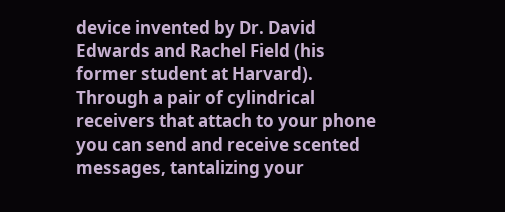device invented by Dr. David Edwards and Rachel Field (his former student at Harvard). Through a pair of cylindrical receivers that attach to your phone you can send and receive scented messages, tantalizing your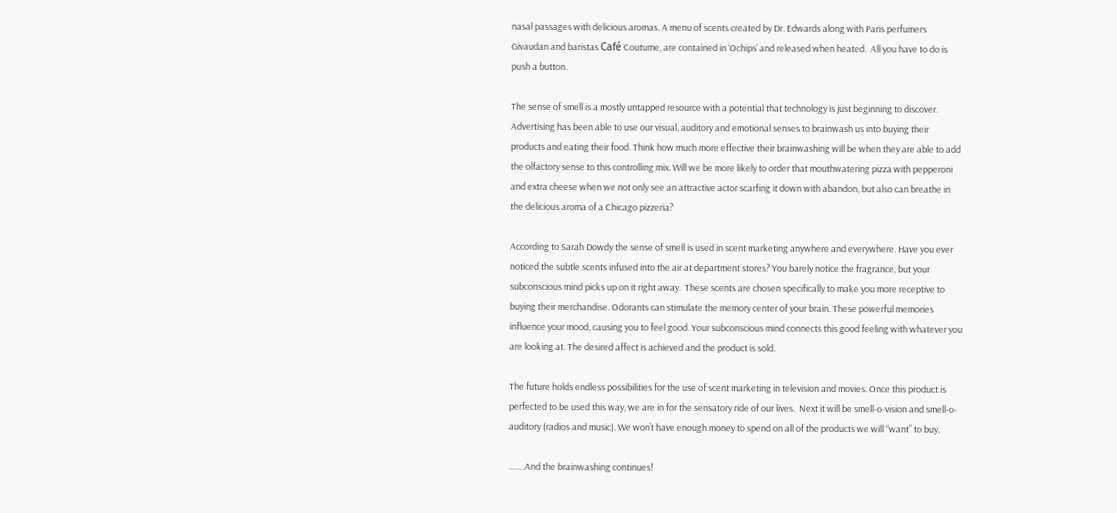nasal passages with delicious aromas. A menu of scents created by Dr. Edwards along with Paris perfumers Givaudan and baristas Café Coutume, are contained in ‘Ochips’ and released when heated.  All you have to do is push a button.

The sense of smell is a mostly untapped resource with a potential that technology is just beginning to discover. Advertising has been able to use our visual, auditory and emotional senses to brainwash us into buying their products and eating their food. Think how much more effective their brainwashing will be when they are able to add the olfactory sense to this controlling mix. Will we be more likely to order that mouthwatering pizza with pepperoni and extra cheese when we not only see an attractive actor scarfing it down with abandon, but also can breathe in the delicious aroma of a Chicago pizzeria?

According to Sarah Dowdy the sense of smell is used in scent marketing anywhere and everywhere. Have you ever noticed the subtle scents infused into the air at department stores? You barely notice the fragrance, but your subconscious mind picks up on it right away.  These scents are chosen specifically to make you more receptive to buying their merchandise. Odorants can stimulate the memory center of your brain. These powerful memories influence your mood, causing you to feel good. Your subconscious mind connects this good feeling with whatever you are looking at. The desired affect is achieved and the product is sold.

The future holds endless possibilities for the use of scent marketing in television and movies. Once this product is perfected to be used this way, we are in for the sensatory ride of our lives.  Next it will be smell-o-vision and smell-o-auditory (radios and music). We won’t have enough money to spend on all of the products we will “want” to buy.

…….And the brainwashing continues!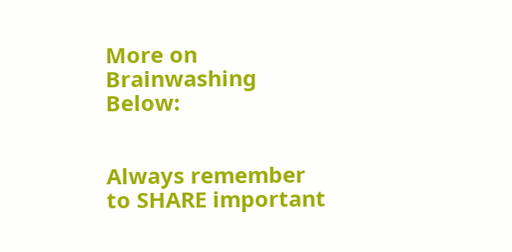More on Brainwashing Below:


Always remember to SHARE important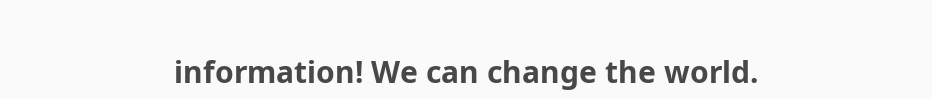information! We can change the world.